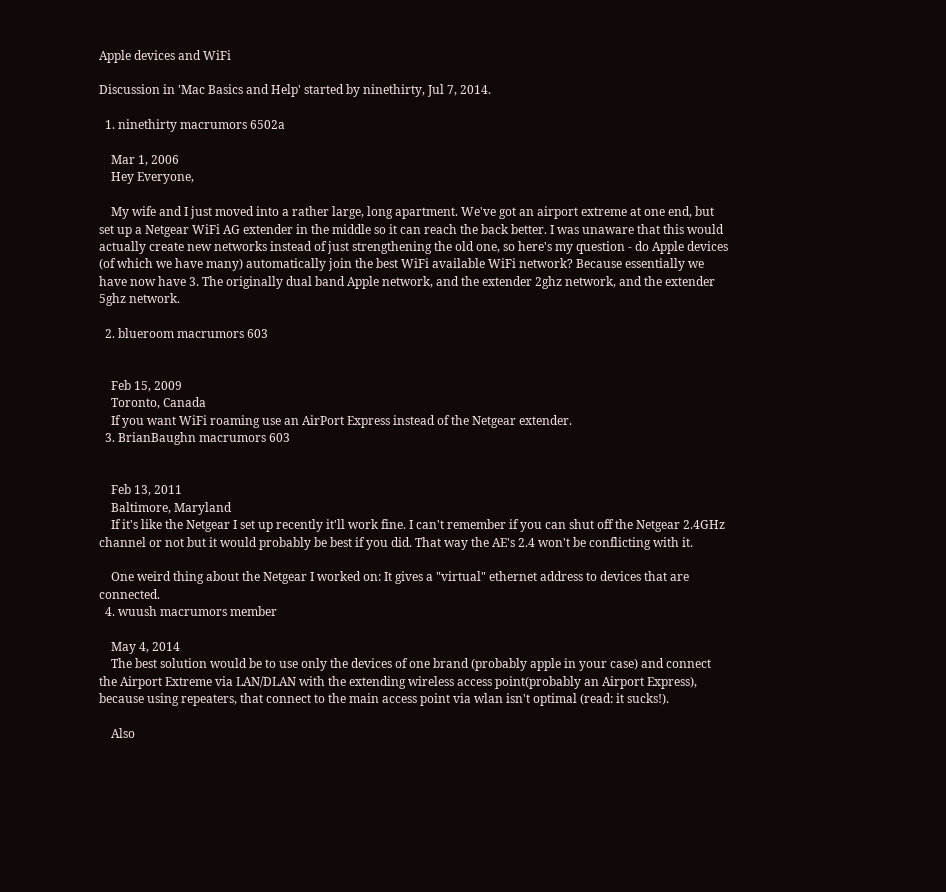Apple devices and WiFi

Discussion in 'Mac Basics and Help' started by ninethirty, Jul 7, 2014.

  1. ninethirty macrumors 6502a

    Mar 1, 2006
    Hey Everyone,

    My wife and I just moved into a rather large, long apartment. We've got an airport extreme at one end, but set up a Netgear WiFi AG extender in the middle so it can reach the back better. I was unaware that this would actually create new networks instead of just strengthening the old one, so here's my question - do Apple devices (of which we have many) automatically join the best WiFi available WiFi network? Because essentially we have now have 3. The originally dual band Apple network, and the extender 2ghz network, and the extender 5ghz network.

  2. blueroom macrumors 603


    Feb 15, 2009
    Toronto, Canada
    If you want WiFi roaming use an AirPort Express instead of the Netgear extender.
  3. BrianBaughn macrumors 603


    Feb 13, 2011
    Baltimore, Maryland
    If it's like the Netgear I set up recently it'll work fine. I can't remember if you can shut off the Netgear 2.4GHz channel or not but it would probably be best if you did. That way the AE's 2.4 won't be conflicting with it.

    One weird thing about the Netgear I worked on: It gives a "virtual" ethernet address to devices that are connected.
  4. wuush macrumors member

    May 4, 2014
    The best solution would be to use only the devices of one brand (probably apple in your case) and connect the Airport Extreme via LAN/DLAN with the extending wireless access point(probably an Airport Express), because using repeaters, that connect to the main access point via wlan isn't optimal (read: it sucks!).

    Also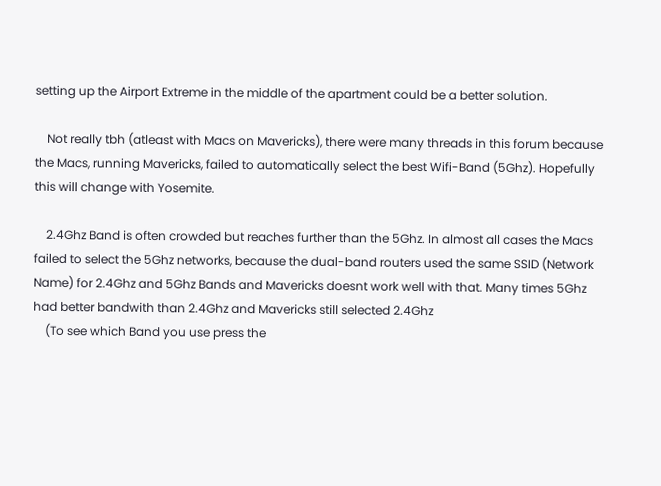setting up the Airport Extreme in the middle of the apartment could be a better solution.

    Not really tbh (atleast with Macs on Mavericks), there were many threads in this forum because the Macs, running Mavericks, failed to automatically select the best Wifi-Band (5Ghz). Hopefully this will change with Yosemite.

    2.4Ghz Band is often crowded but reaches further than the 5Ghz. In almost all cases the Macs failed to select the 5Ghz networks, because the dual-band routers used the same SSID (Network Name) for 2.4Ghz and 5Ghz Bands and Mavericks doesnt work well with that. Many times 5Ghz had better bandwith than 2.4Ghz and Mavericks still selected 2.4Ghz
    (To see which Band you use press the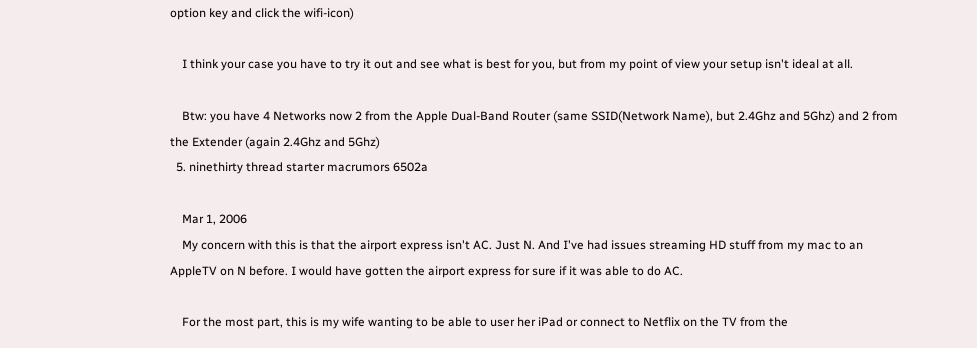option key and click the wifi-icon)

    I think your case you have to try it out and see what is best for you, but from my point of view your setup isn't ideal at all.

    Btw: you have 4 Networks now 2 from the Apple Dual-Band Router (same SSID(Network Name), but 2.4Ghz and 5Ghz) and 2 from the Extender (again 2.4Ghz and 5Ghz)
  5. ninethirty thread starter macrumors 6502a

    Mar 1, 2006
    My concern with this is that the airport express isn't AC. Just N. And I've had issues streaming HD stuff from my mac to an AppleTV on N before. I would have gotten the airport express for sure if it was able to do AC.

    For the most part, this is my wife wanting to be able to user her iPad or connect to Netflix on the TV from the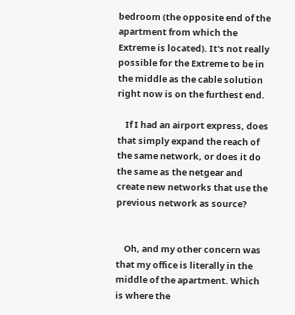bedroom (the opposite end of the apartment from which the Extreme is located). It's not really possible for the Extreme to be in the middle as the cable solution right now is on the furthest end.

    If I had an airport express, does that simply expand the reach of the same network, or does it do the same as the netgear and create new networks that use the previous network as source?


    Oh, and my other concern was that my office is literally in the middle of the apartment. Which is where the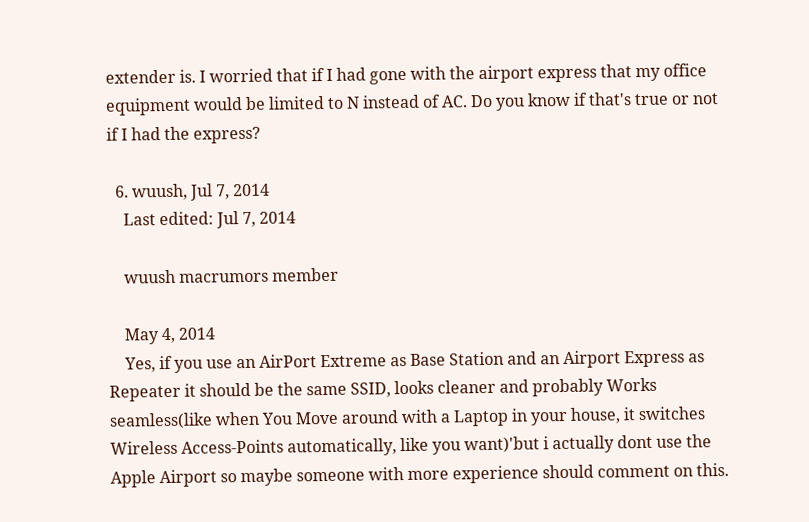extender is. I worried that if I had gone with the airport express that my office equipment would be limited to N instead of AC. Do you know if that's true or not if I had the express?

  6. wuush, Jul 7, 2014
    Last edited: Jul 7, 2014

    wuush macrumors member

    May 4, 2014
    Yes, if you use an AirPort Extreme as Base Station and an Airport Express as Repeater it should be the same SSID, looks cleaner and probably Works seamless(like when You Move around with a Laptop in your house, it switches Wireless Access-Points automatically, like you want)'but i actually dont use the Apple Airport so maybe someone with more experience should comment on this.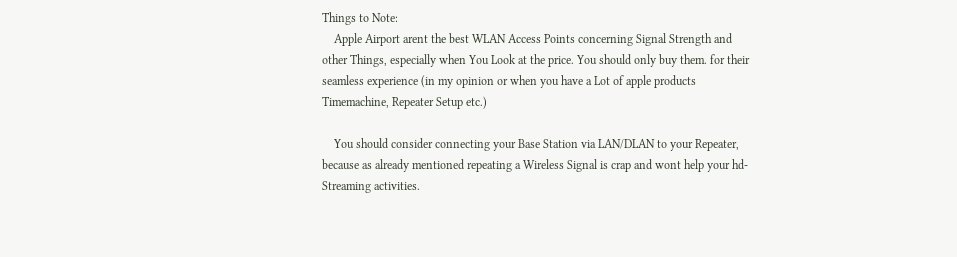Things to Note:
    Apple Airport arent the best WLAN Access Points concerning Signal Strength and other Things, especially when You Look at the price. You should only buy them. for their seamless experience (in my opinion or when you have a Lot of apple products Timemachine, Repeater Setup etc.)

    You should consider connecting your Base Station via LAN/DLAN to your Repeater, because as already mentioned repeating a Wireless Signal is crap and wont help your hd-Streaming activities.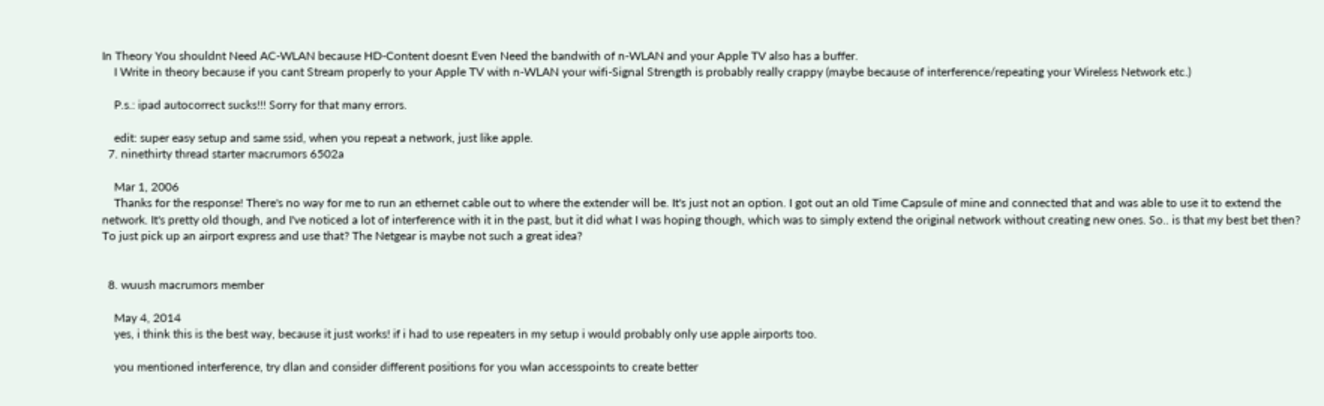In Theory You shouldnt Need AC-WLAN because HD-Content doesnt Even Need the bandwith of n-WLAN and your Apple TV also has a buffer.
    I Write in theory because if you cant Stream properly to your Apple TV with n-WLAN your wifi-Signal Strength is probably really crappy (maybe because of interference/repeating your Wireless Network etc.)

    P.s.: ipad autocorrect sucks!!! Sorry for that many errors.

    edit: super easy setup and same ssid, when you repeat a network, just like apple.
  7. ninethirty thread starter macrumors 6502a

    Mar 1, 2006
    Thanks for the response! There's no way for me to run an ethernet cable out to where the extender will be. It's just not an option. I got out an old Time Capsule of mine and connected that and was able to use it to extend the network. It's pretty old though, and I've noticed a lot of interference with it in the past, but it did what I was hoping though, which was to simply extend the original network without creating new ones. So.. is that my best bet then? To just pick up an airport express and use that? The Netgear is maybe not such a great idea?


  8. wuush macrumors member

    May 4, 2014
    yes, i think this is the best way, because it just works! if i had to use repeaters in my setup i would probably only use apple airports too.

    you mentioned interference, try dlan and consider different positions for you wlan accesspoints to create better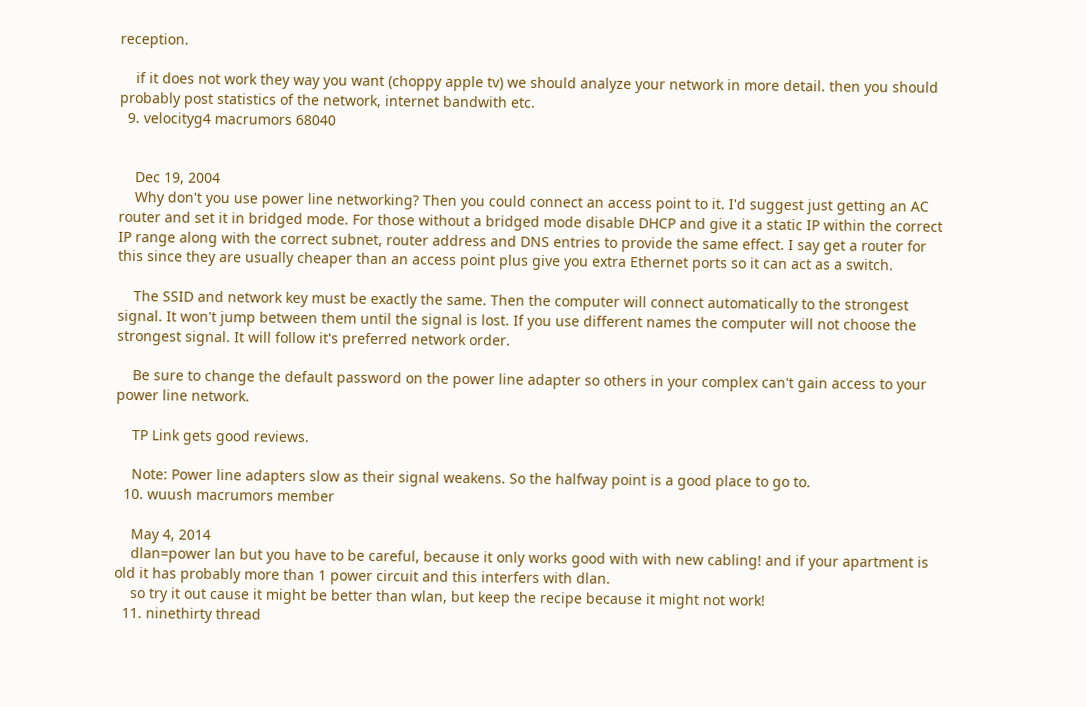reception.

    if it does not work they way you want (choppy apple tv) we should analyze your network in more detail. then you should probably post statistics of the network, internet bandwith etc.
  9. velocityg4 macrumors 68040


    Dec 19, 2004
    Why don't you use power line networking? Then you could connect an access point to it. I'd suggest just getting an AC router and set it in bridged mode. For those without a bridged mode disable DHCP and give it a static IP within the correct IP range along with the correct subnet, router address and DNS entries to provide the same effect. I say get a router for this since they are usually cheaper than an access point plus give you extra Ethernet ports so it can act as a switch.

    The SSID and network key must be exactly the same. Then the computer will connect automatically to the strongest signal. It won't jump between them until the signal is lost. If you use different names the computer will not choose the strongest signal. It will follow it's preferred network order.

    Be sure to change the default password on the power line adapter so others in your complex can't gain access to your power line network.

    TP Link gets good reviews.

    Note: Power line adapters slow as their signal weakens. So the halfway point is a good place to go to.
  10. wuush macrumors member

    May 4, 2014
    dlan=power lan but you have to be careful, because it only works good with with new cabling! and if your apartment is old it has probably more than 1 power circuit and this interfers with dlan.
    so try it out cause it might be better than wlan, but keep the recipe because it might not work!
  11. ninethirty thread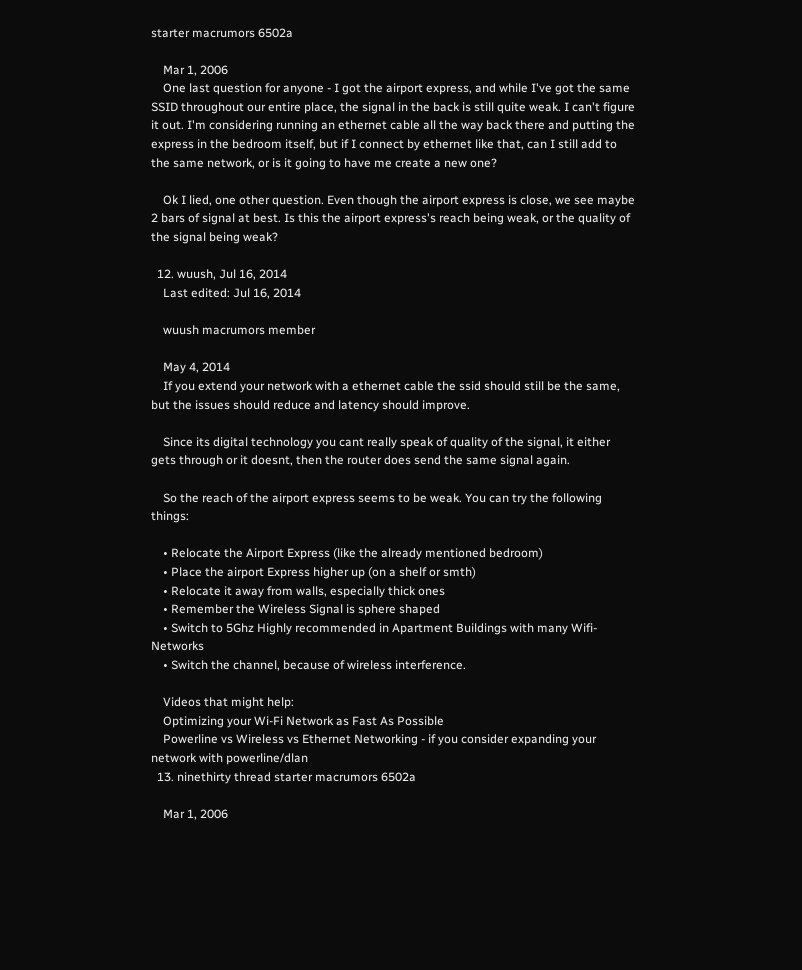starter macrumors 6502a

    Mar 1, 2006
    One last question for anyone - I got the airport express, and while I've got the same SSID throughout our entire place, the signal in the back is still quite weak. I can't figure it out. I'm considering running an ethernet cable all the way back there and putting the express in the bedroom itself, but if I connect by ethernet like that, can I still add to the same network, or is it going to have me create a new one?

    Ok I lied, one other question. Even though the airport express is close, we see maybe 2 bars of signal at best. Is this the airport express's reach being weak, or the quality of the signal being weak?

  12. wuush, Jul 16, 2014
    Last edited: Jul 16, 2014

    wuush macrumors member

    May 4, 2014
    If you extend your network with a ethernet cable the ssid should still be the same, but the issues should reduce and latency should improve.

    Since its digital technology you cant really speak of quality of the signal, it either gets through or it doesnt, then the router does send the same signal again.

    So the reach of the airport express seems to be weak. You can try the following things:

    • Relocate the Airport Express (like the already mentioned bedroom)
    • Place the airport Express higher up (on a shelf or smth)
    • Relocate it away from walls, especially thick ones
    • Remember the Wireless Signal is sphere shaped
    • Switch to 5Ghz Highly recommended in Apartment Buildings with many Wifi-Networks
    • Switch the channel, because of wireless interference.

    Videos that might help:
    Optimizing your Wi-Fi Network as Fast As Possible
    Powerline vs Wireless vs Ethernet Networking - if you consider expanding your network with powerline/dlan
  13. ninethirty thread starter macrumors 6502a

    Mar 1, 2006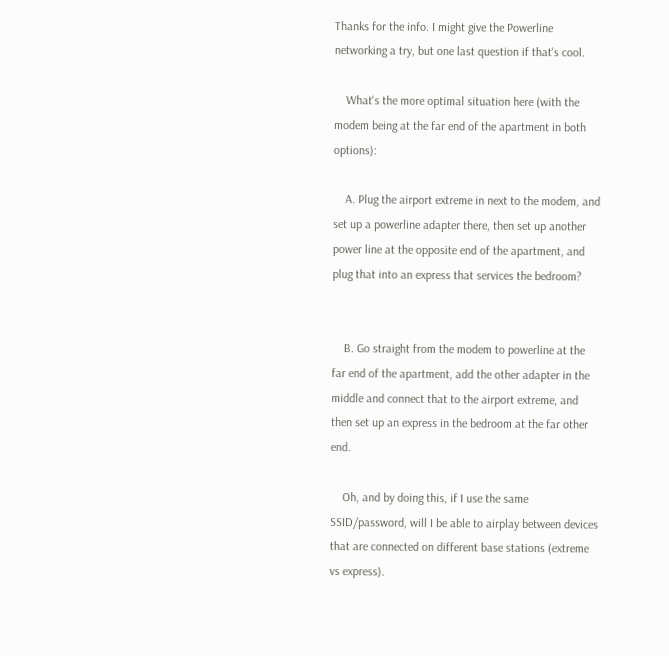Thanks for the info. I might give the Powerline networking a try, but one last question if that's cool.

    What's the more optimal situation here (with the modem being at the far end of the apartment in both options):

    A. Plug the airport extreme in next to the modem, and set up a powerline adapter there, then set up another power line at the opposite end of the apartment, and plug that into an express that services the bedroom?


    B. Go straight from the modem to powerline at the far end of the apartment, add the other adapter in the middle and connect that to the airport extreme, and then set up an express in the bedroom at the far other end.

    Oh, and by doing this, if I use the same SSID/password, will I be able to airplay between devices that are connected on different base stations (extreme vs express).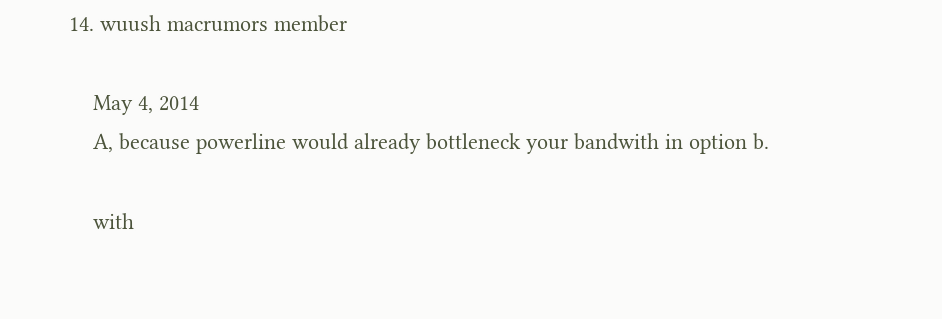14. wuush macrumors member

    May 4, 2014
    A, because powerline would already bottleneck your bandwith in option b.

    with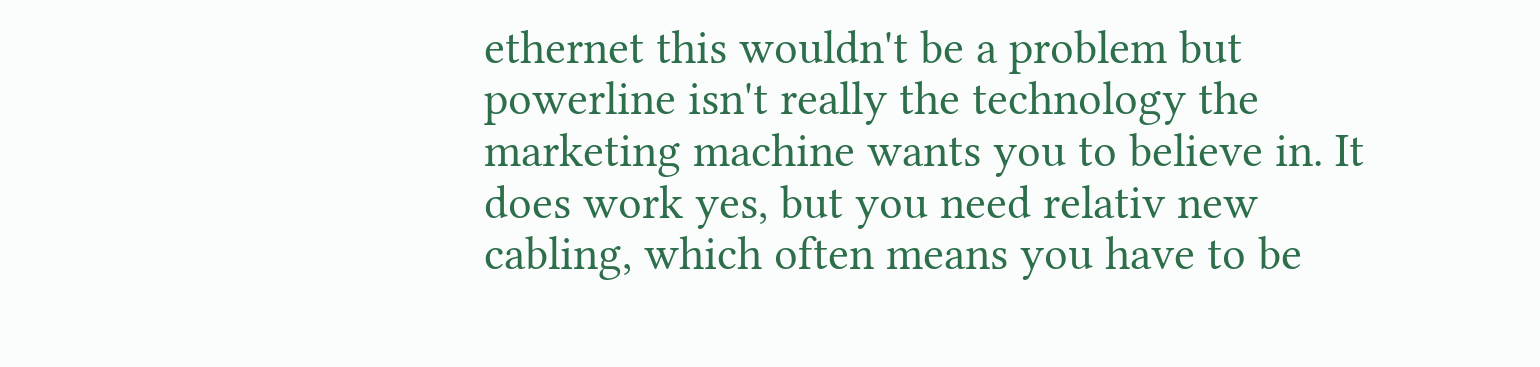ethernet this wouldn't be a problem but powerline isn't really the technology the marketing machine wants you to believe in. It does work yes, but you need relativ new cabling, which often means you have to be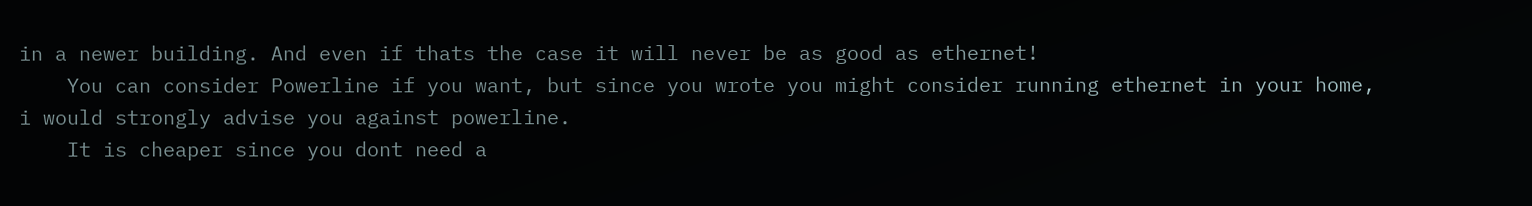in a newer building. And even if thats the case it will never be as good as ethernet!
    You can consider Powerline if you want, but since you wrote you might consider running ethernet in your home, i would strongly advise you against powerline.
    It is cheaper since you dont need a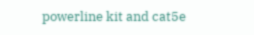powerline kit and cat5e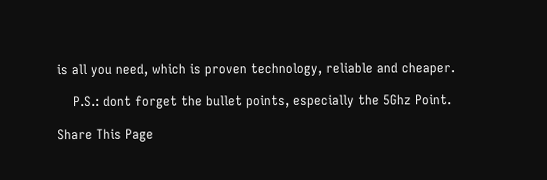is all you need, which is proven technology, reliable and cheaper.

    P.S.: dont forget the bullet points, especially the 5Ghz Point.

Share This Page